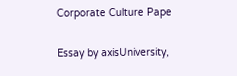Corporate Culture Pape

Essay by axisUniversity,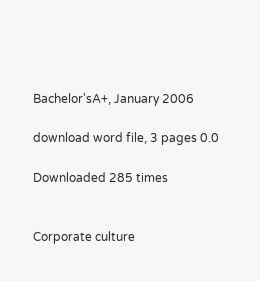Bachelor'sA+, January 2006

download word file, 3 pages 0.0

Downloaded 285 times


Corporate culture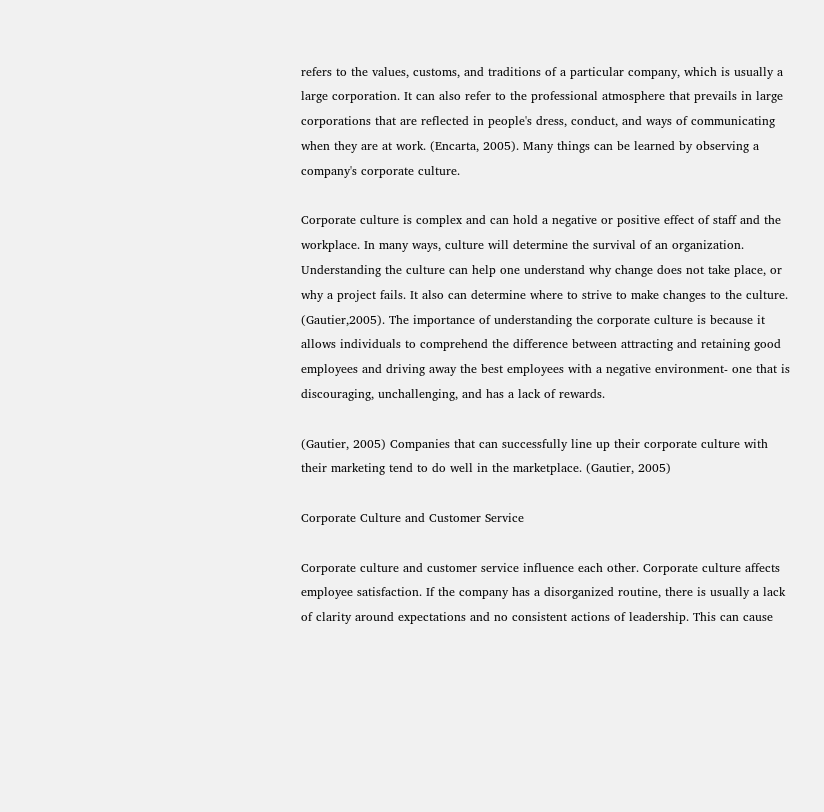refers to the values, customs, and traditions of a particular company, which is usually a large corporation. It can also refer to the professional atmosphere that prevails in large corporations that are reflected in people's dress, conduct, and ways of communicating when they are at work. (Encarta, 2005). Many things can be learned by observing a company's corporate culture.

Corporate culture is complex and can hold a negative or positive effect of staff and the workplace. In many ways, culture will determine the survival of an organization. Understanding the culture can help one understand why change does not take place, or why a project fails. It also can determine where to strive to make changes to the culture. (Gautier,2005). The importance of understanding the corporate culture is because it allows individuals to comprehend the difference between attracting and retaining good employees and driving away the best employees with a negative environment- one that is discouraging, unchallenging, and has a lack of rewards.

(Gautier, 2005) Companies that can successfully line up their corporate culture with their marketing tend to do well in the marketplace. (Gautier, 2005)

Corporate Culture and Customer Service

Corporate culture and customer service influence each other. Corporate culture affects employee satisfaction. If the company has a disorganized routine, there is usually a lack of clarity around expectations and no consistent actions of leadership. This can cause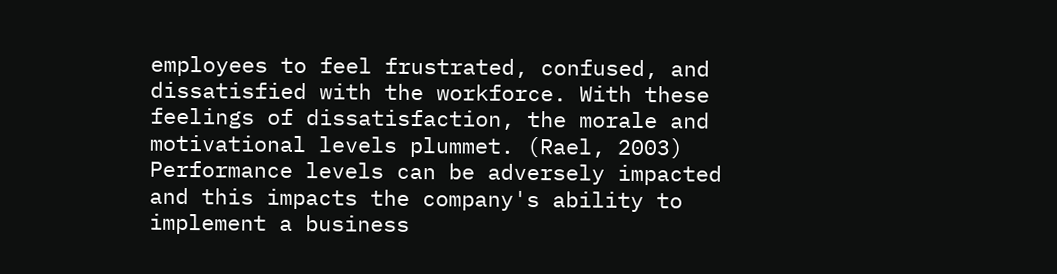employees to feel frustrated, confused, and dissatisfied with the workforce. With these feelings of dissatisfaction, the morale and motivational levels plummet. (Rael, 2003) Performance levels can be adversely impacted and this impacts the company's ability to implement a business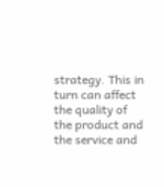strategy. This in turn can affect the quality of the product and the service and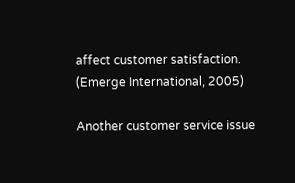affect customer satisfaction. (Emerge International, 2005)

Another customer service issue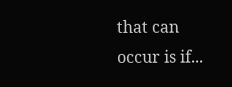that can occur is if...